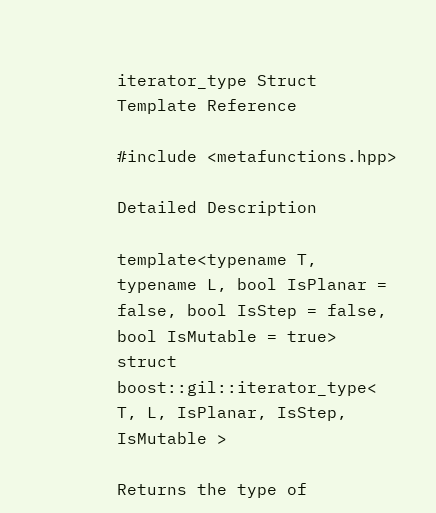iterator_type Struct Template Reference

#include <metafunctions.hpp>

Detailed Description

template<typename T, typename L, bool IsPlanar = false, bool IsStep = false, bool IsMutable = true>
struct boost::gil::iterator_type< T, L, IsPlanar, IsStep, IsMutable >

Returns the type of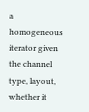a homogeneous iterator given the channel type, layout, whether it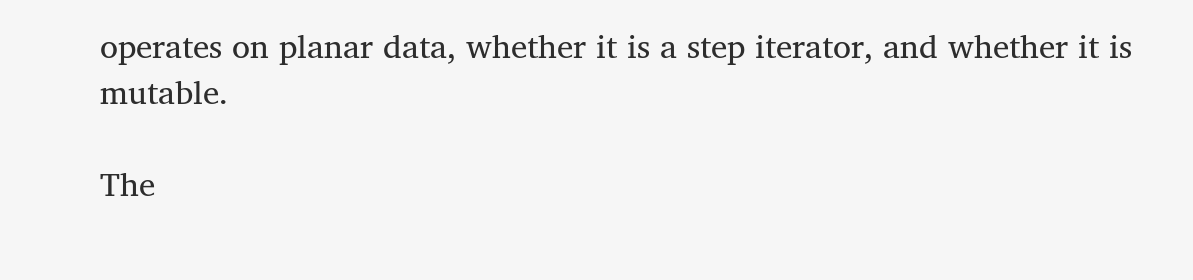operates on planar data, whether it is a step iterator, and whether it is mutable.

The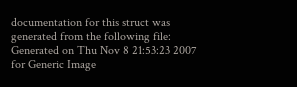documentation for this struct was generated from the following file:
Generated on Thu Nov 8 21:53:23 2007 for Generic Image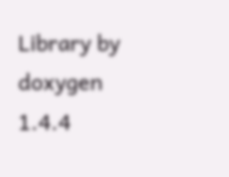Library by  doxygen 1.4.4